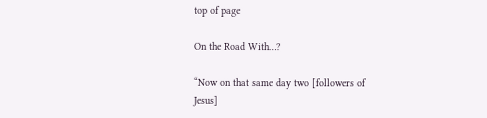top of page

On the Road With…?

“Now on that same day two [followers of Jesus]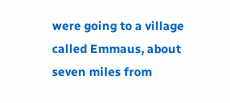were going to a village called Emmaus, about seven miles from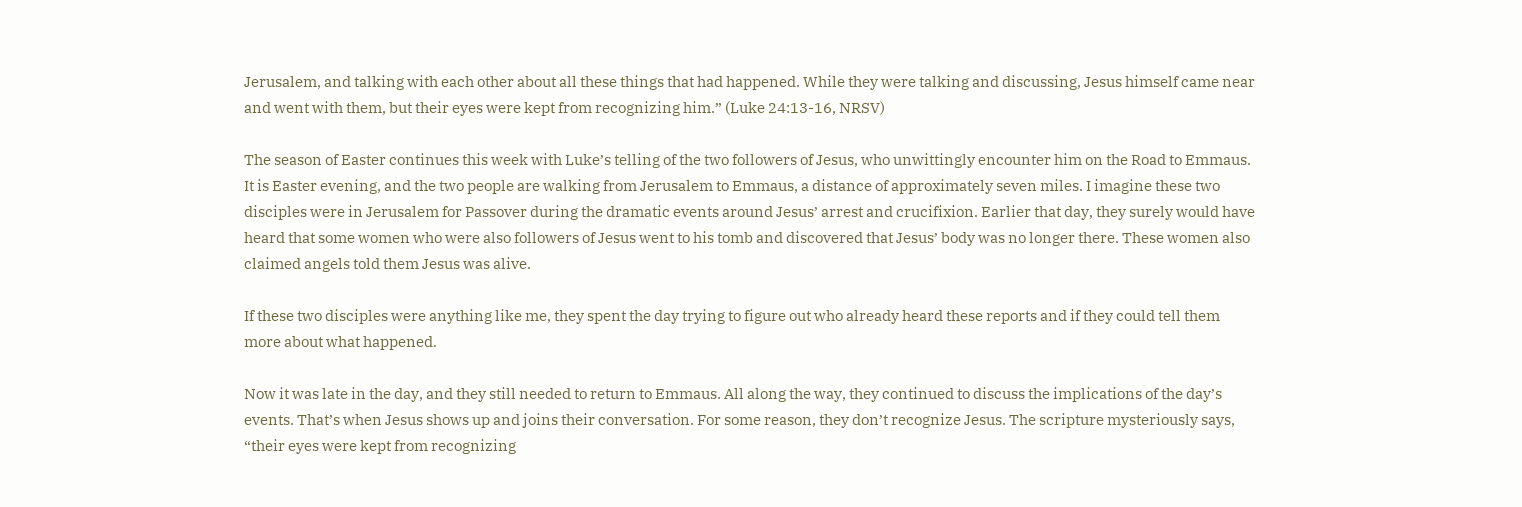Jerusalem, and talking with each other about all these things that had happened. While they were talking and discussing, Jesus himself came near and went with them, but their eyes were kept from recognizing him.” (Luke 24:13-16, NRSV)

The season of Easter continues this week with Luke’s telling of the two followers of Jesus, who unwittingly encounter him on the Road to Emmaus. It is Easter evening, and the two people are walking from Jerusalem to Emmaus, a distance of approximately seven miles. I imagine these two disciples were in Jerusalem for Passover during the dramatic events around Jesus’ arrest and crucifixion. Earlier that day, they surely would have heard that some women who were also followers of Jesus went to his tomb and discovered that Jesus’ body was no longer there. These women also claimed angels told them Jesus was alive.

If these two disciples were anything like me, they spent the day trying to figure out who already heard these reports and if they could tell them more about what happened.

Now it was late in the day, and they still needed to return to Emmaus. All along the way, they continued to discuss the implications of the day’s events. That’s when Jesus shows up and joins their conversation. For some reason, they don’t recognize Jesus. The scripture mysteriously says, “their eyes were kept from recognizing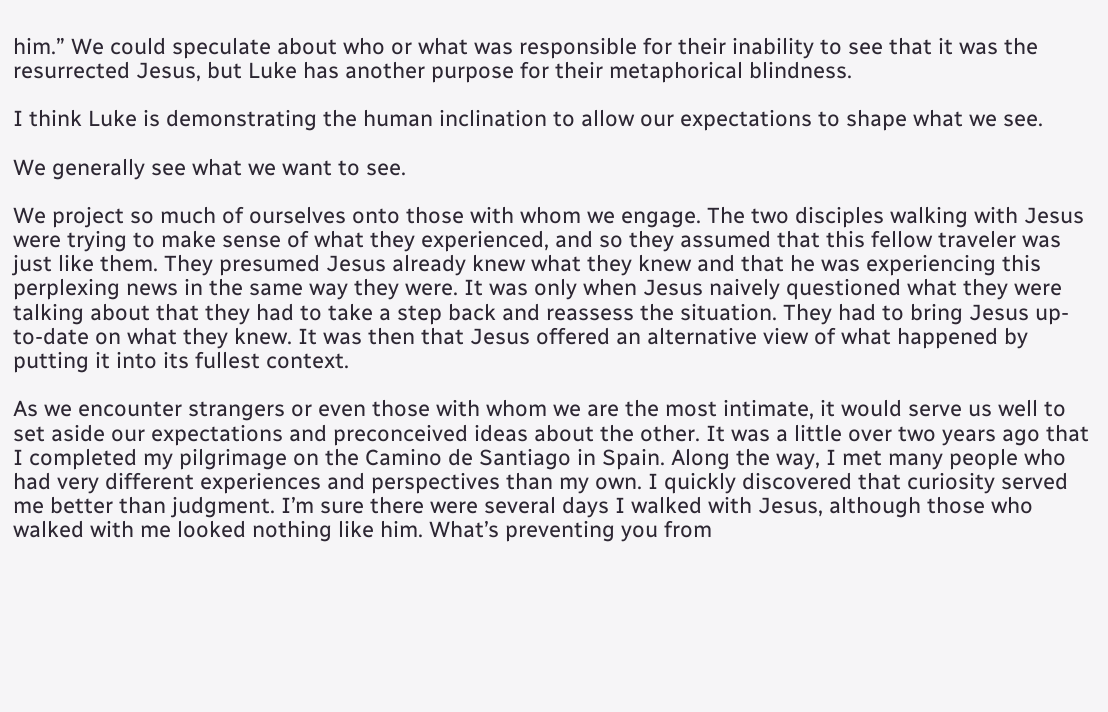him.” We could speculate about who or what was responsible for their inability to see that it was the resurrected Jesus, but Luke has another purpose for their metaphorical blindness.

I think Luke is demonstrating the human inclination to allow our expectations to shape what we see.

We generally see what we want to see.

We project so much of ourselves onto those with whom we engage. The two disciples walking with Jesus were trying to make sense of what they experienced, and so they assumed that this fellow traveler was just like them. They presumed Jesus already knew what they knew and that he was experiencing this perplexing news in the same way they were. It was only when Jesus naively questioned what they were talking about that they had to take a step back and reassess the situation. They had to bring Jesus up-to-date on what they knew. It was then that Jesus offered an alternative view of what happened by putting it into its fullest context.

As we encounter strangers or even those with whom we are the most intimate, it would serve us well to set aside our expectations and preconceived ideas about the other. It was a little over two years ago that I completed my pilgrimage on the Camino de Santiago in Spain. Along the way, I met many people who had very different experiences and perspectives than my own. I quickly discovered that curiosity served me better than judgment. I’m sure there were several days I walked with Jesus, although those who walked with me looked nothing like him. What’s preventing you from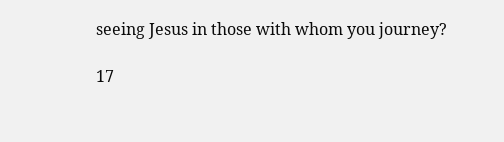seeing Jesus in those with whom you journey?

17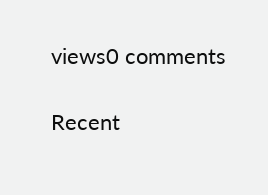views0 comments

Recent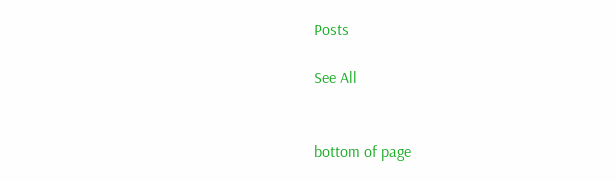Posts

See All


bottom of page